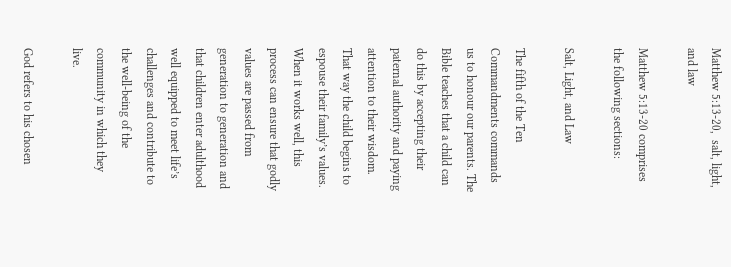Matthew 5:13-20,  salt, light, and law

Matthew 5:13-20 comprises the following sections:

Salt, Light, and Law

The fifth of the Ten Commandments commands us to honour our parents. The Bible teaches that a child can do this by accepting their paternal authority and paying attention to their wisdom. That way the child begins to espouse their family’s values. When it works well, this process can ensure that godly values are passed from generation to generation and that children enter adulthood well equipped to meet life’s challenges and contribute to the well-being of the community in which they live.

God refers to his chosen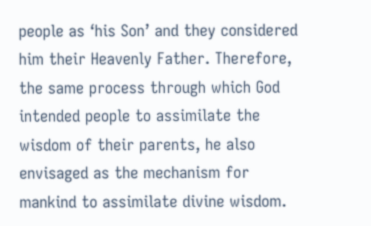people as ‘his Son’ and they considered him their Heavenly Father. Therefore, the same process through which God intended people to assimilate the wisdom of their parents, he also envisaged as the mechanism for mankind to assimilate divine wisdom.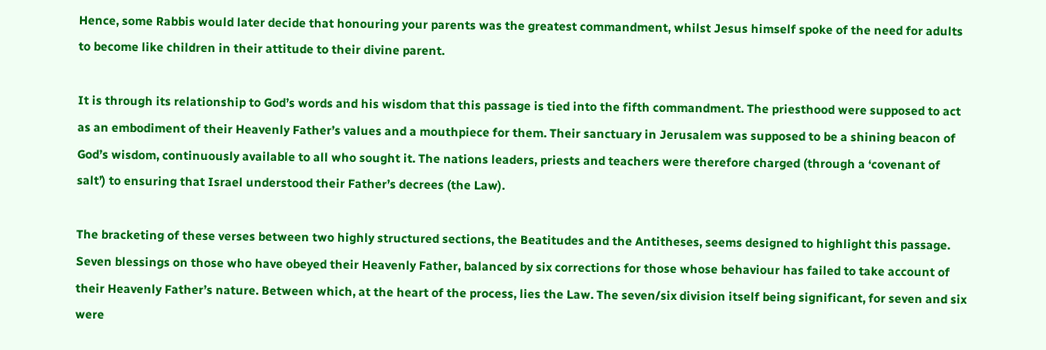Hence, some Rabbis would later decide that honouring your parents was the greatest commandment, whilst Jesus himself spoke of the need for adults to become like children in their attitude to their divine parent.

It is through its relationship to God’s words and his wisdom that this passage is tied into the fifth commandment. The priesthood were supposed to act as an embodiment of their Heavenly Father’s values and a mouthpiece for them. Their sanctuary in Jerusalem was supposed to be a shining beacon of God’s wisdom, continuously available to all who sought it. The nations leaders, priests and teachers were therefore charged (through a ‘covenant of salt’) to ensuring that Israel understood their Father’s decrees (the Law).

The bracketing of these verses between two highly structured sections, the Beatitudes and the Antitheses, seems designed to highlight this passage. Seven blessings on those who have obeyed their Heavenly Father, balanced by six corrections for those whose behaviour has failed to take account of their Heavenly Father’s nature. Between which, at the heart of the process, lies the Law. The seven/six division itself being significant, for seven and six were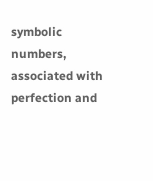symbolic numbers, associated with perfection and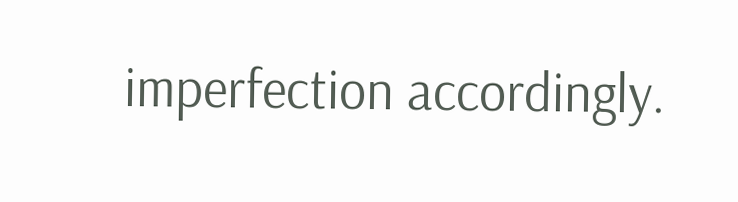imperfection accordingly.